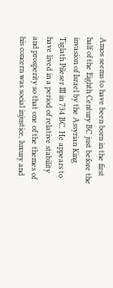Amos seems to have been born in the first half of the Eighth Century BC just before the invasion of Israel by the Assyrian King Tiglath Pileser III in 734 BC. He appears to have lived in a period of relative stability and prosperity so that one of the themes of his concern was social injustice, luxury and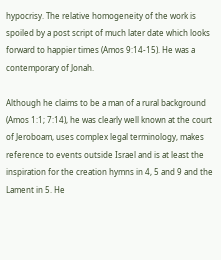hypocrisy. The relative homogeneity of the work is spoiled by a post script of much later date which looks forward to happier times (Amos 9:14-15). He was a contemporary of Jonah.

Although he claims to be a man of a rural background (Amos 1:1; 7:14), he was clearly well known at the court of Jeroboam, uses complex legal terminology, makes reference to events outside Israel and is at least the inspiration for the creation hymns in 4, 5 and 9 and the Lament in 5. He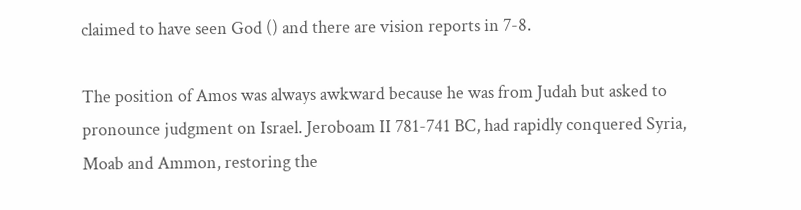claimed to have seen God () and there are vision reports in 7-8.

The position of Amos was always awkward because he was from Judah but asked to pronounce judgment on Israel. Jeroboam II 781-741 BC, had rapidly conquered Syria, Moab and Ammon, restoring the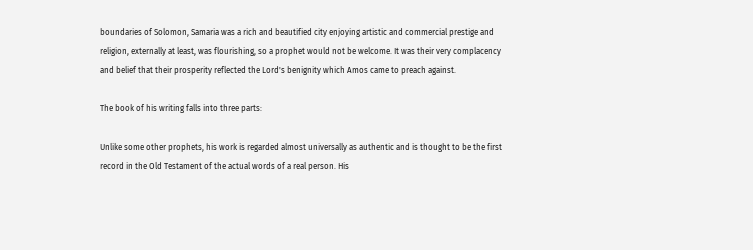boundaries of Solomon, Samaria was a rich and beautified city enjoying artistic and commercial prestige and religion, externally at least, was flourishing, so a prophet would not be welcome. It was their very complacency and belief that their prosperity reflected the Lord's benignity which Amos came to preach against.

The book of his writing falls into three parts:

Unlike some other prophets, his work is regarded almost universally as authentic and is thought to be the first record in the Old Testament of the actual words of a real person. His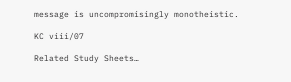message is uncompromisingly monotheistic.

KC viii/07

Related Study Sheets…